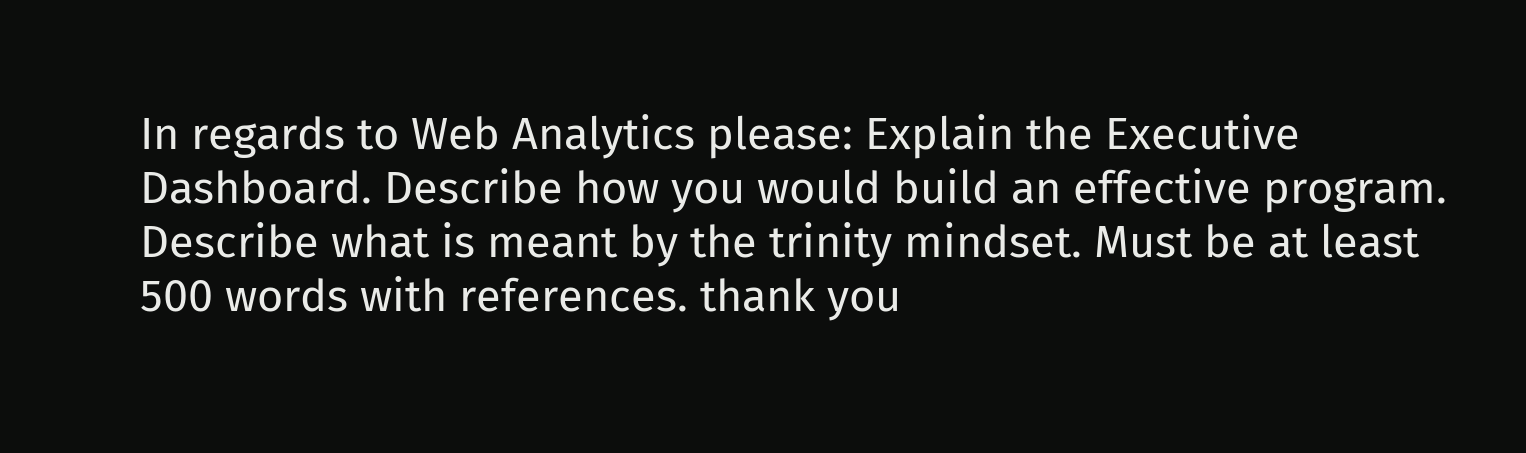In regards to Web Analytics please: Explain the Executive Dashboard. Describe how you would build an effective program. Describe what is meant by the trinity mindset. Must be at least 500 words with references. thank you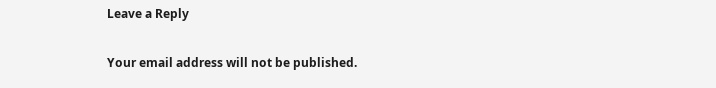Leave a Reply

Your email address will not be published.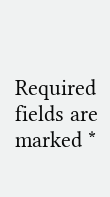Required fields are marked *